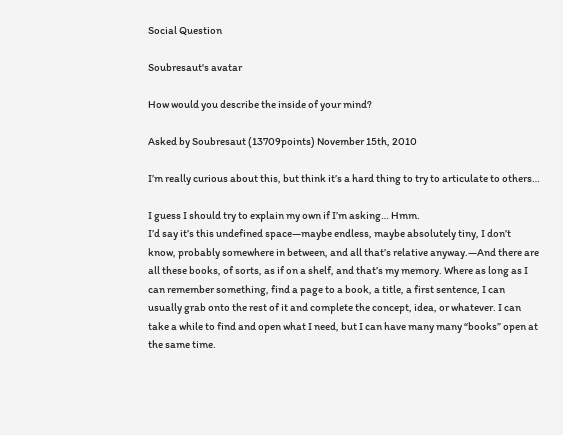Social Question

Soubresaut's avatar

How would you describe the inside of your mind?

Asked by Soubresaut (13709points) November 15th, 2010

I’m really curious about this, but think it’s a hard thing to try to articulate to others…

I guess I should try to explain my own if I’m asking… Hmm.
I’d say it’s this undefined space—maybe endless, maybe absolutely tiny, I don’t know, probably somewhere in between, and all that’s relative anyway.—And there are all these books, of sorts, as if on a shelf, and that’s my memory. Where as long as I can remember something, find a page to a book, a title, a first sentence, I can usually grab onto the rest of it and complete the concept, idea, or whatever. I can take a while to find and open what I need, but I can have many many “books” open at the same time.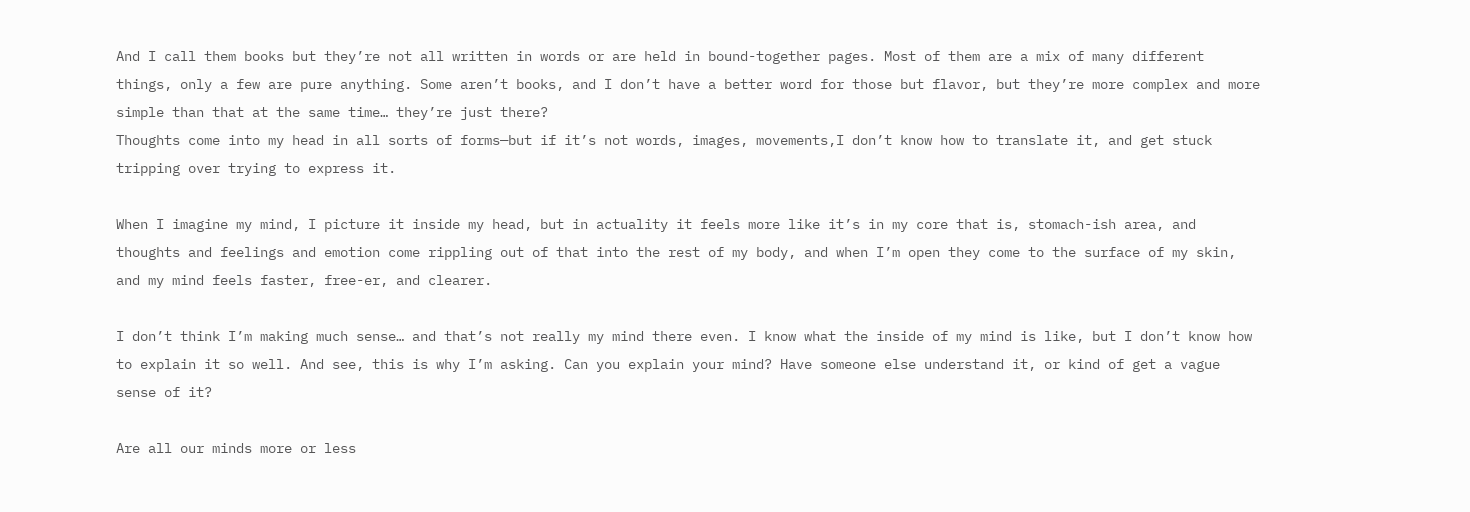And I call them books but they’re not all written in words or are held in bound-together pages. Most of them are a mix of many different things, only a few are pure anything. Some aren’t books, and I don’t have a better word for those but flavor, but they’re more complex and more simple than that at the same time… they’re just there?
Thoughts come into my head in all sorts of forms—but if it’s not words, images, movements,I don’t know how to translate it, and get stuck tripping over trying to express it.

When I imagine my mind, I picture it inside my head, but in actuality it feels more like it’s in my core that is, stomach-ish area, and thoughts and feelings and emotion come rippling out of that into the rest of my body, and when I’m open they come to the surface of my skin, and my mind feels faster, free-er, and clearer.

I don’t think I’m making much sense… and that’s not really my mind there even. I know what the inside of my mind is like, but I don’t know how to explain it so well. And see, this is why I’m asking. Can you explain your mind? Have someone else understand it, or kind of get a vague sense of it?

Are all our minds more or less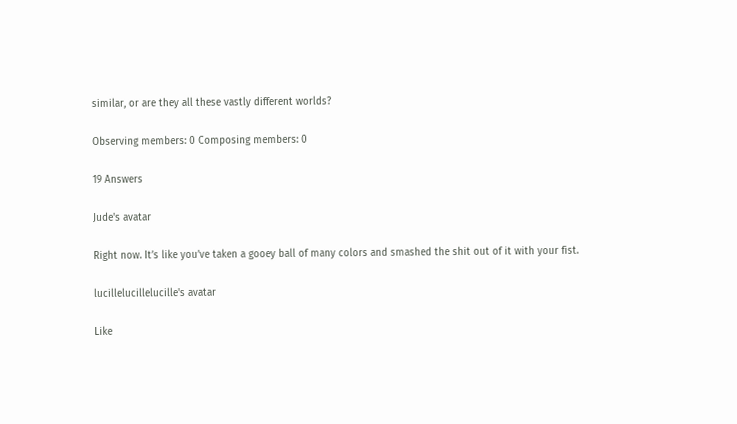similar, or are they all these vastly different worlds?

Observing members: 0 Composing members: 0

19 Answers

Jude's avatar

Right now. It’s like you’ve taken a gooey ball of many colors and smashed the shit out of it with your fist.

lucillelucillelucille's avatar

Like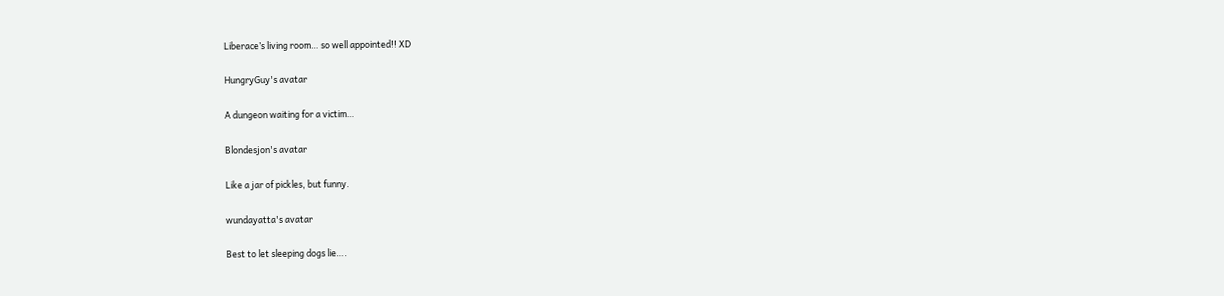Liberace’s living room… so well appointed!! XD

HungryGuy's avatar

A dungeon waiting for a victim…

Blondesjon's avatar

Like a jar of pickles, but funny.

wundayatta's avatar

Best to let sleeping dogs lie….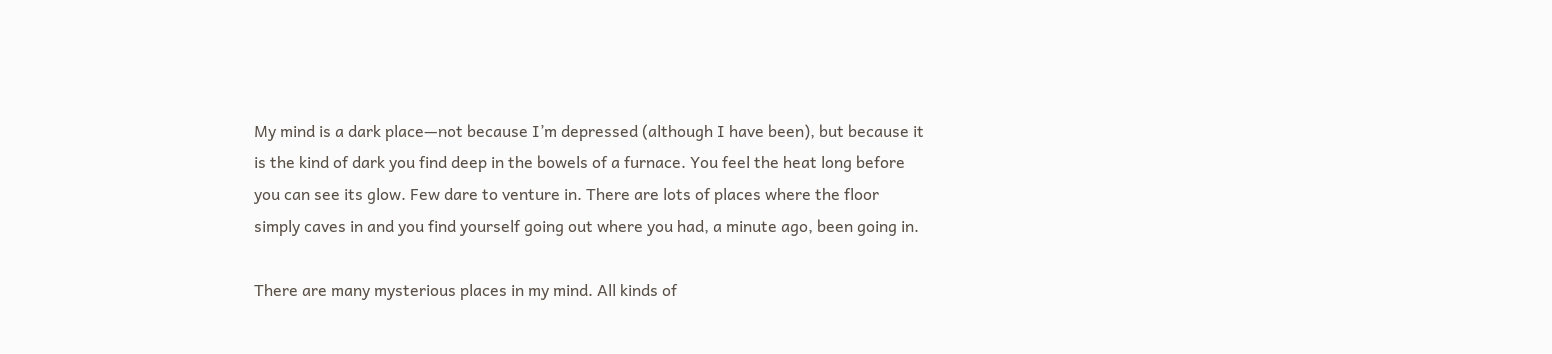My mind is a dark place—not because I’m depressed (although I have been), but because it is the kind of dark you find deep in the bowels of a furnace. You feel the heat long before you can see its glow. Few dare to venture in. There are lots of places where the floor simply caves in and you find yourself going out where you had, a minute ago, been going in.

There are many mysterious places in my mind. All kinds of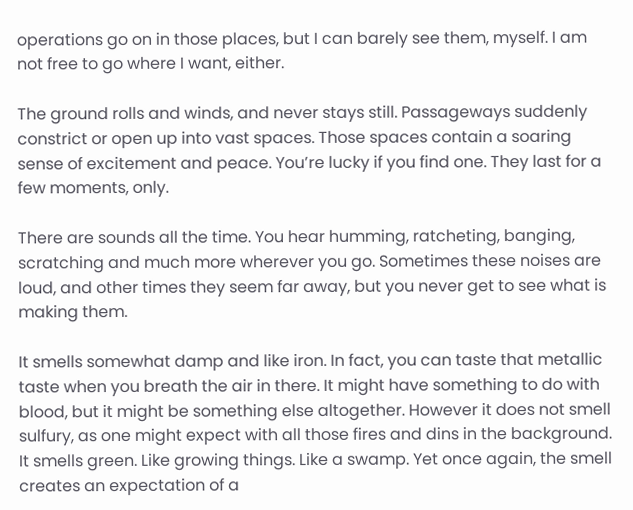operations go on in those places, but I can barely see them, myself. I am not free to go where I want, either.

The ground rolls and winds, and never stays still. Passageways suddenly constrict or open up into vast spaces. Those spaces contain a soaring sense of excitement and peace. You’re lucky if you find one. They last for a few moments, only.

There are sounds all the time. You hear humming, ratcheting, banging, scratching and much more wherever you go. Sometimes these noises are loud, and other times they seem far away, but you never get to see what is making them.

It smells somewhat damp and like iron. In fact, you can taste that metallic taste when you breath the air in there. It might have something to do with blood, but it might be something else altogether. However it does not smell sulfury, as one might expect with all those fires and dins in the background. It smells green. Like growing things. Like a swamp. Yet once again, the smell creates an expectation of a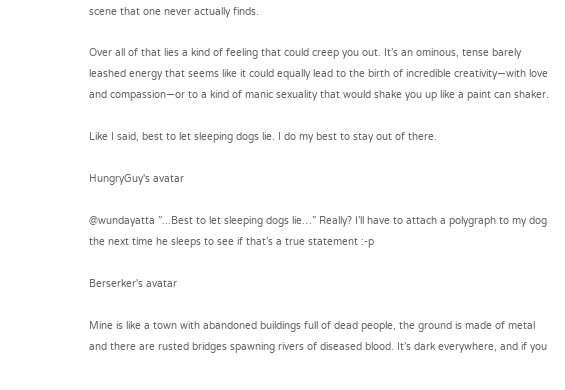scene that one never actually finds.

Over all of that lies a kind of feeling that could creep you out. It’s an ominous, tense barely leashed energy that seems like it could equally lead to the birth of incredible creativity—with love and compassion—or to a kind of manic sexuality that would shake you up like a paint can shaker.

Like I said, best to let sleeping dogs lie. I do my best to stay out of there.

HungryGuy's avatar

@wundayatta ”...Best to let sleeping dogs lie…” Really? I’ll have to attach a polygraph to my dog the next time he sleeps to see if that’s a true statement :-p

Berserker's avatar

Mine is like a town with abandoned buildings full of dead people, the ground is made of metal and there are rusted bridges spawning rivers of diseased blood. It’s dark everywhere, and if you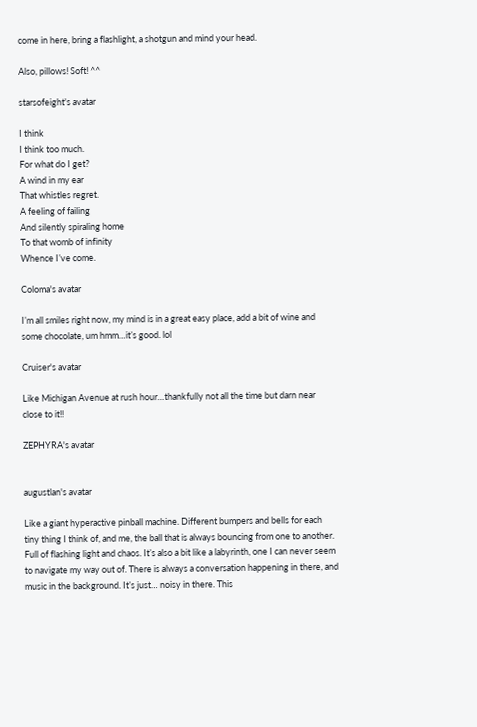come in here, bring a flashlight, a shotgun and mind your head.

Also, pillows! Soft! ^^

starsofeight's avatar

I think
I think too much.
For what do I get?
A wind in my ear
That whistles regret.
A feeling of failing
And silently spiraling home
To that womb of infinity
Whence I’ve come.

Coloma's avatar

I’m all smiles right now, my mind is in a great easy place, add a bit of wine and some chocolate, um hmm…it’s good. lol

Cruiser's avatar

Like Michigan Avenue at rush hour…thankfully not all the time but darn near close to it!!

ZEPHYRA's avatar


augustlan's avatar

Like a giant hyperactive pinball machine. Different bumpers and bells for each tiny thing I think of, and me, the ball that is always bouncing from one to another. Full of flashing light and chaos. It’s also a bit like a labyrinth, one I can never seem to navigate my way out of. There is always a conversation happening in there, and music in the background. It’s just… noisy in there. This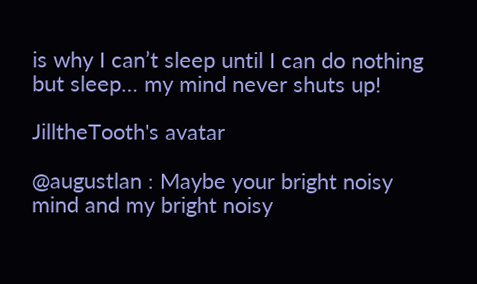is why I can’t sleep until I can do nothing but sleep… my mind never shuts up!

JilltheTooth's avatar

@augustlan : Maybe your bright noisy mind and my bright noisy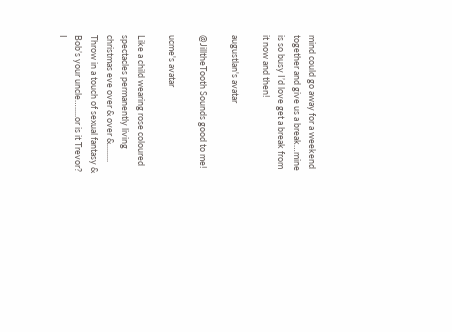mind could go away for a weekend together and give us a break…mine is so busy I’d love get a break from it now and then!

augustlan's avatar

@JilltheTooth Sounds good to me!

ucme's avatar

Like a child wearing rose coloured spectacles permanently living christmas eve over & over &......... Throw in a touch of sexual fantasy & Bob’s your uncle….....or is it Trevor? I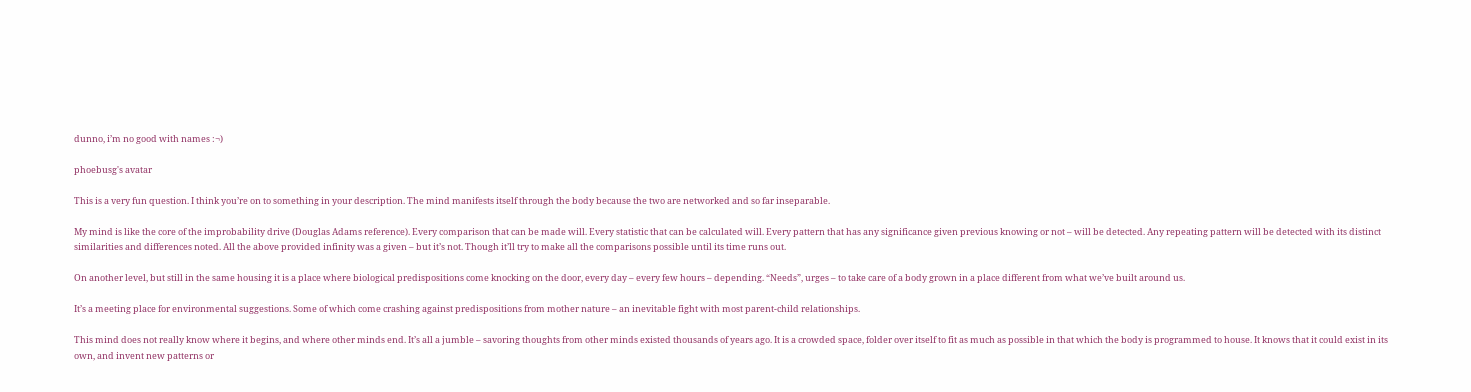dunno, i’m no good with names :¬)

phoebusg's avatar

This is a very fun question. I think you’re on to something in your description. The mind manifests itself through the body because the two are networked and so far inseparable.

My mind is like the core of the improbability drive (Douglas Adams reference). Every comparison that can be made will. Every statistic that can be calculated will. Every pattern that has any significance given previous knowing or not – will be detected. Any repeating pattern will be detected with its distinct similarities and differences noted. All the above provided infinity was a given – but it’s not. Though it’ll try to make all the comparisons possible until its time runs out.

On another level, but still in the same housing it is a place where biological predispositions come knocking on the door, every day – every few hours – depending. “Needs”, urges – to take care of a body grown in a place different from what we’ve built around us.

It’s a meeting place for environmental suggestions. Some of which come crashing against predispositions from mother nature – an inevitable fight with most parent-child relationships.

This mind does not really know where it begins, and where other minds end. It’s all a jumble – savoring thoughts from other minds existed thousands of years ago. It is a crowded space, folder over itself to fit as much as possible in that which the body is programmed to house. It knows that it could exist in its own, and invent new patterns or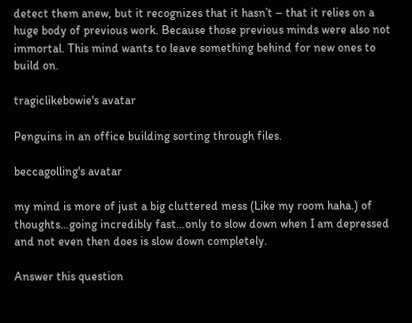detect them anew, but it recognizes that it hasn’t – that it relies on a huge body of previous work. Because those previous minds were also not immortal. This mind wants to leave something behind for new ones to build on.

tragiclikebowie's avatar

Penguins in an office building sorting through files.

beccagolling's avatar

my mind is more of just a big cluttered mess (Like my room haha.) of thoughts…going incredibly fast…only to slow down when I am depressed and not even then does is slow down completely.

Answer this question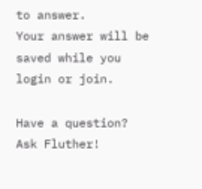to answer.
Your answer will be saved while you login or join.

Have a question? Ask Fluther!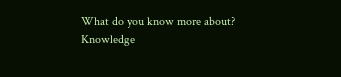What do you know more about?
Knowledge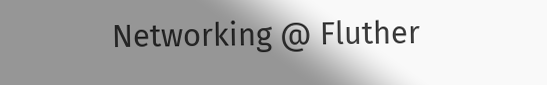Networking @ Fluther